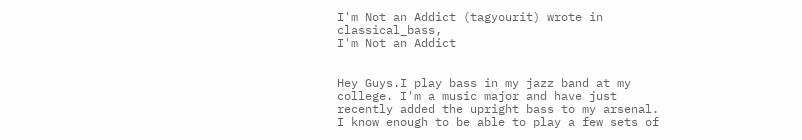I'm Not an Addict (tagyourit) wrote in classical_bass,
I'm Not an Addict


Hey Guys.I play bass in my jazz band at my college. I'm a music major and have just recently added the upright bass to my arsenal. I know enough to be able to play a few sets of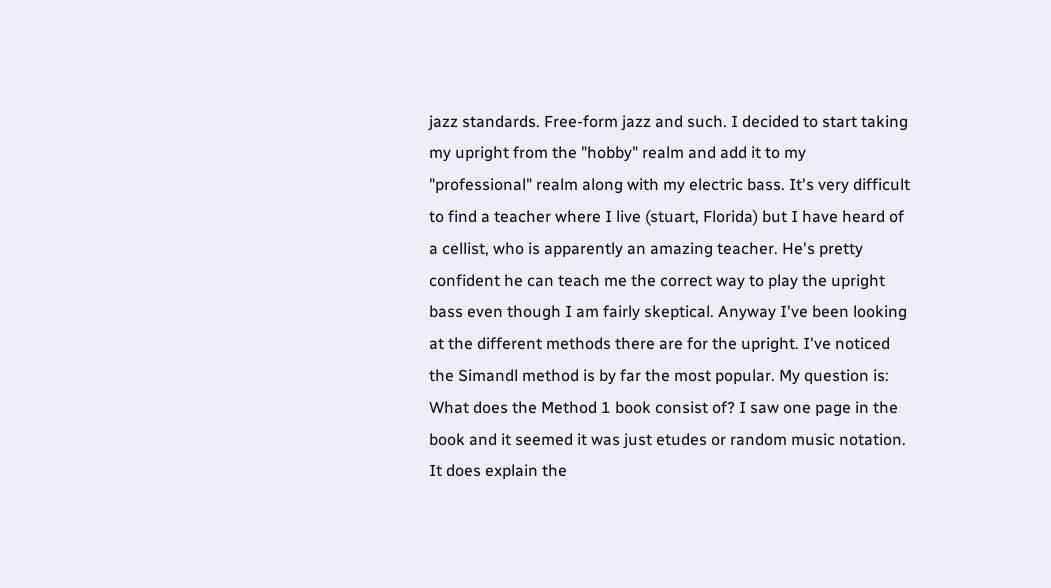jazz standards. Free-form jazz and such. I decided to start taking my upright from the "hobby" realm and add it to my "professional" realm along with my electric bass. It's very difficult to find a teacher where I live (stuart, Florida) but I have heard of a cellist, who is apparently an amazing teacher. He's pretty confident he can teach me the correct way to play the upright bass even though I am fairly skeptical. Anyway I've been looking at the different methods there are for the upright. I've noticed the Simandl method is by far the most popular. My question is: What does the Method 1 book consist of? I saw one page in the book and it seemed it was just etudes or random music notation. It does explain the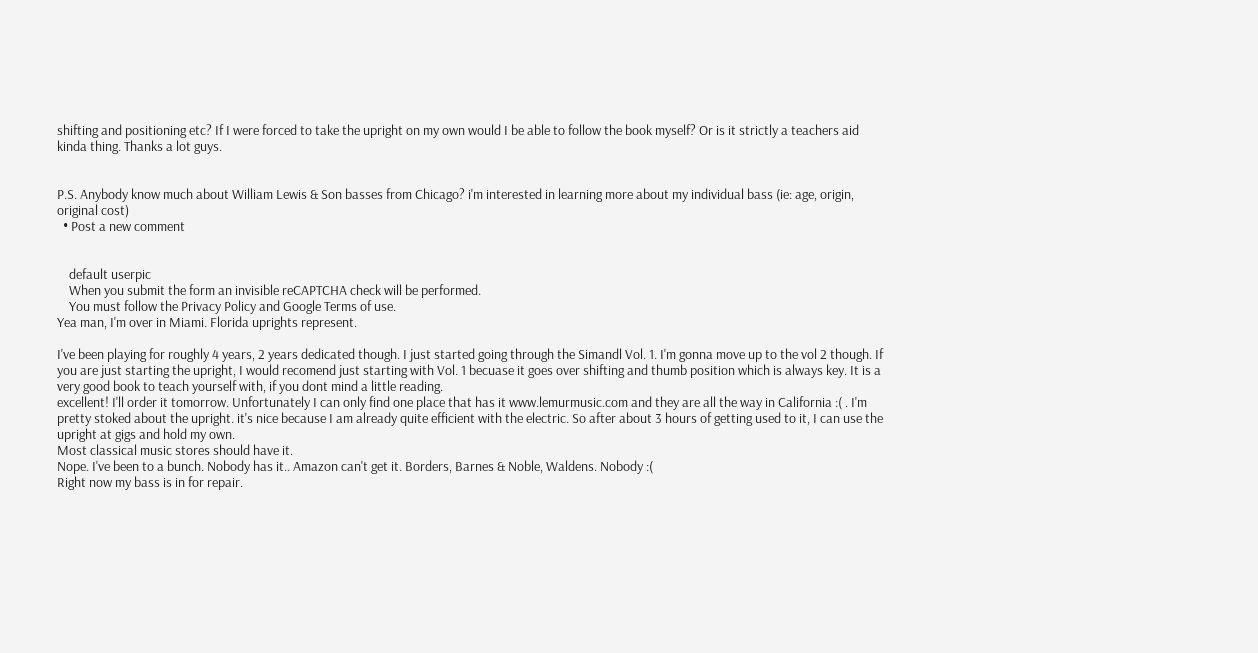shifting and positioning etc? If I were forced to take the upright on my own would I be able to follow the book myself? Or is it strictly a teachers aid kinda thing. Thanks a lot guys.


P.S. Anybody know much about William Lewis & Son basses from Chicago? i'm interested in learning more about my individual bass (ie: age, origin, original cost)
  • Post a new comment


    default userpic
    When you submit the form an invisible reCAPTCHA check will be performed.
    You must follow the Privacy Policy and Google Terms of use.
Yea man, I'm over in Miami. Florida uprights represent.

I've been playing for roughly 4 years, 2 years dedicated though. I just started going through the Simandl Vol. 1. I'm gonna move up to the vol 2 though. If you are just starting the upright, I would recomend just starting with Vol. 1 becuase it goes over shifting and thumb position which is always key. It is a very good book to teach yourself with, if you dont mind a little reading.
excellent! I'll order it tomorrow. Unfortunately I can only find one place that has it www.lemurmusic.com and they are all the way in California :( . I'm pretty stoked about the upright. it's nice because I am already quite efficient with the electric. So after about 3 hours of getting used to it, I can use the upright at gigs and hold my own.
Most classical music stores should have it.
Nope. I've been to a bunch. Nobody has it.. Amazon can't get it. Borders, Barnes & Noble, Waldens. Nobody :(
Right now my bass is in for repair.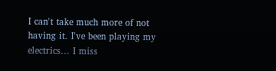I can't take much more of not having it. I've been playing my electrics... I miss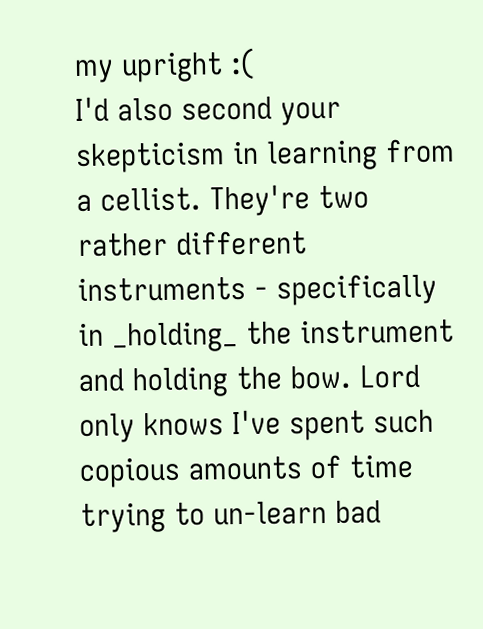my upright :(
I'd also second your skepticism in learning from a cellist. They're two rather different instruments - specifically in _holding_ the instrument and holding the bow. Lord only knows I've spent such copious amounts of time trying to un-learn bad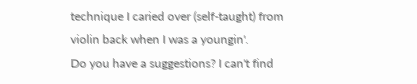technique I caried over (self-taught) from violin back when I was a youngin'.
Do you have a suggestions? I can't find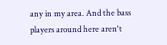any in my area. And the bass players around here aren't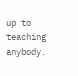up to teaching anybody.